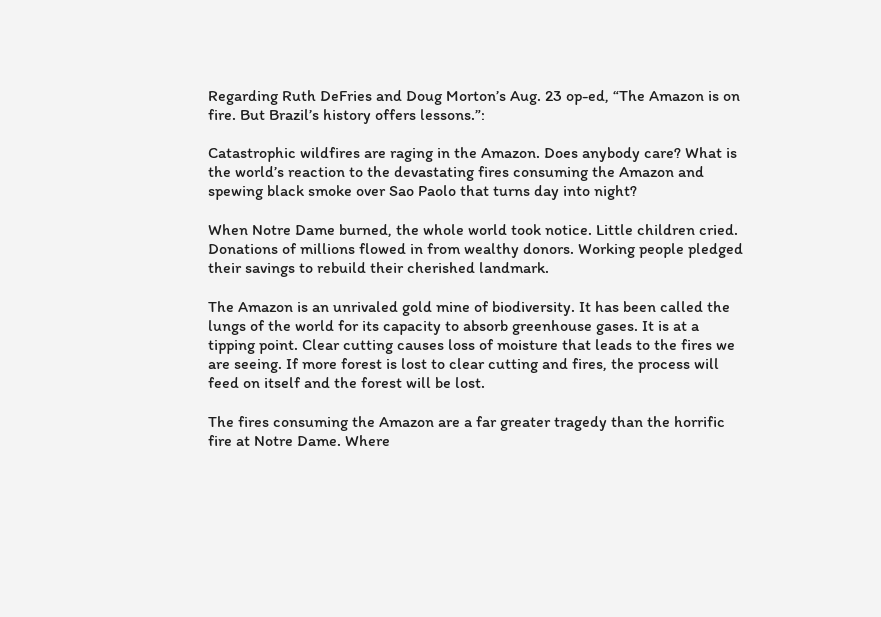Regarding Ruth DeFries and Doug Morton’s Aug. 23 op-ed, “The Amazon is on fire. But Brazil’s history offers lessons.”:

Catastrophic wildfires are raging in the Amazon. Does anybody care? What is the world’s reaction to the devastating fires consuming the Amazon and spewing black smoke over Sao Paolo that turns day into night?

When Notre Dame burned, the whole world took notice. Little children cried. Donations of millions flowed in from wealthy donors. Working people pledged their savings to rebuild their cherished landmark.

The Amazon is an unrivaled gold mine of biodiversity. It has been called the lungs of the world for its capacity to absorb greenhouse gases. It is at a tipping point. Clear cutting causes loss of moisture that leads to the fires we are seeing. If more forest is lost to clear cutting and fires, the process will feed on itself and the forest will be lost.

The fires consuming the Amazon are a far greater tragedy than the horrific fire at Notre Dame. Where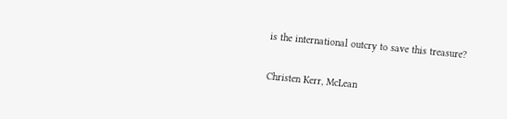is the international outcry to save this treasure?

Christen Kerr, McLean